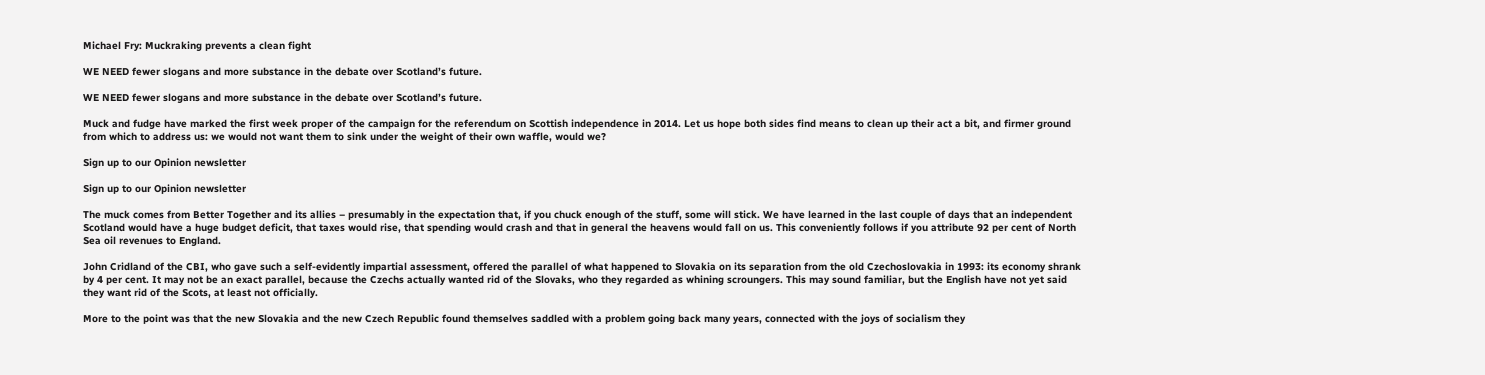Michael Fry: Muckraking prevents a clean fight

WE NEED fewer slogans and more substance in the debate over Scotland’s future.

WE NEED fewer slogans and more substance in the debate over Scotland’s future.

Muck and fudge have marked the first week proper of the campaign for the referendum on Scottish independence in 2014. Let us hope both sides find means to clean up their act a bit, and firmer ground from which to address us: we would not want them to sink under the weight of their own waffle, would we?

Sign up to our Opinion newsletter

Sign up to our Opinion newsletter

The muck comes from Better Together and its allies – presumably in the expectation that, if you chuck enough of the stuff, some will stick. We have learned in the last couple of days that an independent Scotland would have a huge budget deficit, that taxes would rise, that spending would crash and that in general the heavens would fall on us. This conveniently follows if you attribute 92 per cent of North Sea oil revenues to England.

John Cridland of the CBI, who gave such a self-evidently impartial assessment, offered the parallel of what happened to Slovakia on its separation from the old Czechoslovakia in 1993: its economy shrank by 4 per cent. It may not be an exact parallel, because the Czechs actually wanted rid of the Slovaks, who they regarded as whining scroungers. This may sound familiar, but the English have not yet said they want rid of the Scots, at least not officially.

More to the point was that the new Slovakia and the new Czech Republic found themselves saddled with a problem going back many years, connected with the joys of socialism they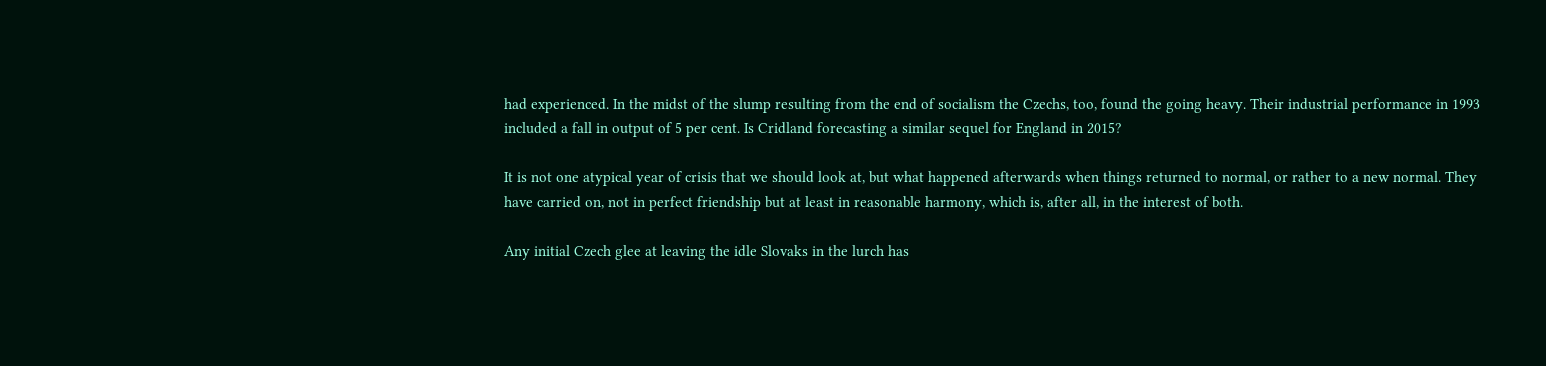had experienced. In the midst of the slump resulting from the end of socialism the Czechs, too, found the going heavy. Their industrial performance in 1993 included a fall in output of 5 per cent. Is Cridland forecasting a similar sequel for England in 2015?

It is not one atypical year of crisis that we should look at, but what happened afterwards when things returned to normal, or rather to a new normal. They have carried on, not in perfect friendship but at least in reasonable harmony, which is, after all, in the interest of both.

Any initial Czech glee at leaving the idle Slovaks in the lurch has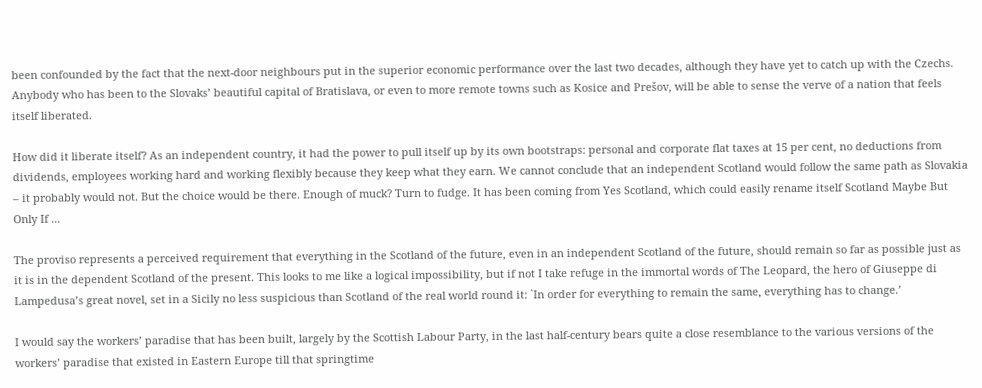been confounded by the fact that the next-door neighbours put in the superior economic performance over the last two decades, although they have yet to catch up with the Czechs. Anybody who has been to the Slovaks’ beautiful capital of Bratislava, or even to more remote towns such as Kosice and Prešov, will be able to sense the verve of a nation that feels itself liberated.

How did it liberate itself? As an independent country, it had the power to pull itself up by its own bootstraps: personal and corporate flat taxes at 15 per cent, no deductions from dividends, employees working hard and working flexibly because they keep what they earn. We cannot conclude that an independent Scotland would follow the same path as Slovakia – it probably would not. But the choice would be there. Enough of muck? Turn to fudge. It has been coming from Yes Scotland, which could easily rename itself Scotland Maybe But Only If ...

The proviso represents a perceived requirement that everything in the Scotland of the future, even in an independent Scotland of the future, should remain so far as possible just as it is in the dependent Scotland of the present. This looks to me like a logical impossibility, but if not I take refuge in the immortal words of The Leopard, the hero of Giuseppe di Lampedusa’s great novel, set in a Sicily no less suspicious than Scotland of the real world round it: `In order for everything to remain the same, everything has to change.’

I would say the workers’ paradise that has been built, largely by the Scottish Labour Party, in the last half-century bears quite a close resemblance to the various versions of the workers’ paradise that existed in Eastern Europe till that springtime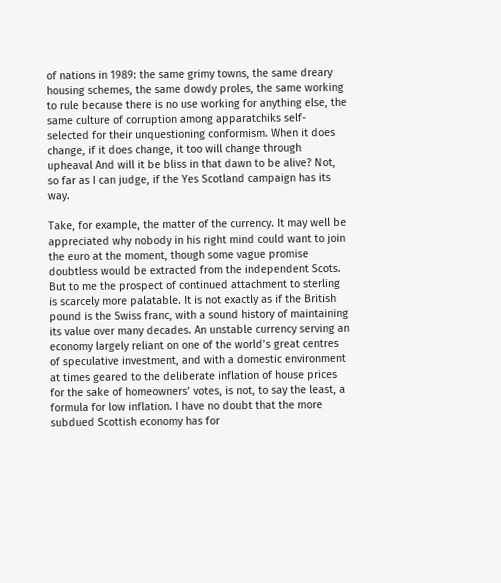of nations in 1989: the same grimy towns, the same dreary housing schemes, the same dowdy proles, the same working to rule because there is no use working for anything else, the same culture of corruption among apparatchiks self-selected for their unquestioning conformism. When it does change, if it does change, it too will change through upheaval And will it be bliss in that dawn to be alive? Not, so far as I can judge, if the Yes Scotland campaign has its way.

Take, for example, the matter of the currency. It may well be appreciated why nobody in his right mind could want to join the euro at the moment, though some vague promise doubtless would be extracted from the independent Scots. But to me the prospect of continued attachment to sterling is scarcely more palatable. It is not exactly as if the British pound is the Swiss franc, with a sound history of maintaining its value over many decades. An unstable currency serving an economy largely reliant on one of the world’s great centres of speculative investment, and with a domestic environment at times geared to the deliberate inflation of house prices for the sake of homeowners’ votes, is not, to say the least, a formula for low inflation. I have no doubt that the more subdued Scottish economy has for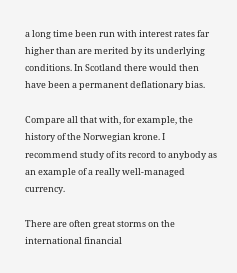a long time been run with interest rates far higher than are merited by its underlying conditions. In Scotland there would then have been a permanent deflationary bias.

Compare all that with, for example, the history of the Norwegian krone. I recommend study of its record to anybody as an example of a really well-managed currency.

There are often great storms on the international financial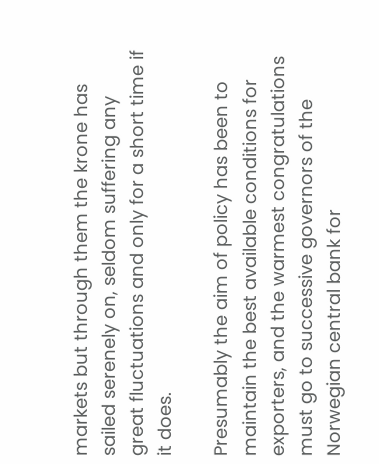markets but through them the krone has sailed serenely on, seldom suffering any great fluctuations and only for a short time if it does.

Presumably the aim of policy has been to maintain the best available conditions for exporters, and the warmest congratulations must go to successive governors of the Norwegian central bank for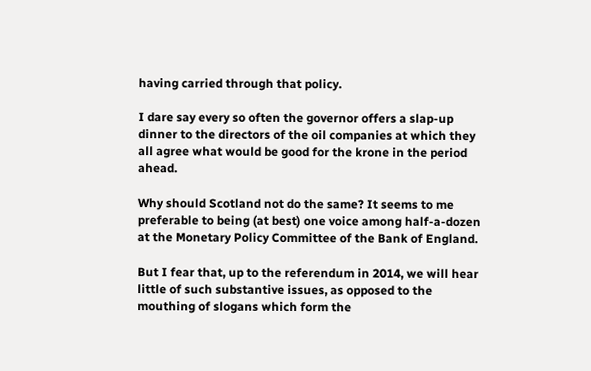having carried through that policy.

I dare say every so often the governor offers a slap-up dinner to the directors of the oil companies at which they all agree what would be good for the krone in the period ahead.

Why should Scotland not do the same? It seems to me preferable to being (at best) one voice among half-a-dozen at the Monetary Policy Committee of the Bank of England.

But I fear that, up to the referendum in 2014, we will hear little of such substantive issues, as opposed to the mouthing of slogans which form the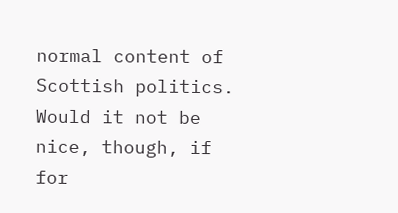normal content of Scottish politics. Would it not be nice, though, if for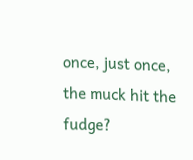once, just once, the muck hit the fudge?